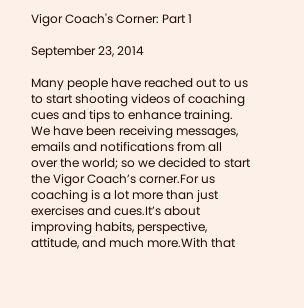Vigor Coach's Corner: Part 1

September 23, 2014

Many people have reached out to us to start shooting videos of coaching cues and tips to enhance training. We have been receiving messages, emails and notifications from all over the world; so we decided to start the Vigor Coach’s corner.For us coaching is a lot more than just exercises and cues.It’s about improving habits, perspective, attitude, and much more.With that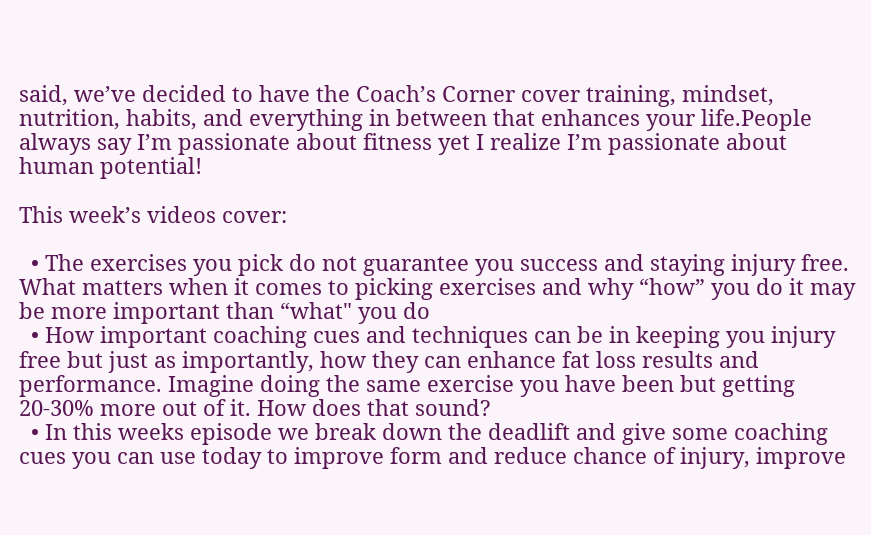said, we’ve decided to have the Coach’s Corner cover training, mindset, nutrition, habits, and everything in between that enhances your life.People always say I’m passionate about fitness yet I realize I’m passionate about human potential!

This week’s videos cover:

  • The exercises you pick do not guarantee you success and staying injury free. What matters when it comes to picking exercises and why “how” you do it may be more important than “what" you do
  • How important coaching cues and techniques can be in keeping you injury free but just as importantly, how they can enhance fat loss results and performance. Imagine doing the same exercise you have been but getting 20-30% more out of it. How does that sound?
  • In this weeks episode we break down the deadlift and give some coaching cues you can use today to improve form and reduce chance of injury, improve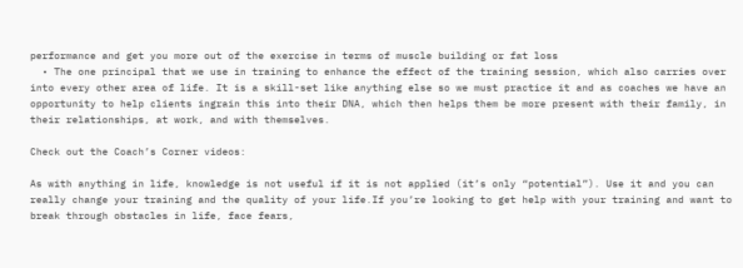performance and get you more out of the exercise in terms of muscle building or fat loss
  • The one principal that we use in training to enhance the effect of the training session, which also carries over into every other area of life. It is a skill-set like anything else so we must practice it and as coaches we have an opportunity to help clients ingrain this into their DNA, which then helps them be more present with their family, in their relationships, at work, and with themselves.

Check out the Coach’s Corner videos:

As with anything in life, knowledge is not useful if it is not applied (it’s only “potential”). Use it and you can really change your training and the quality of your life.If you’re looking to get help with your training and want to break through obstacles in life, face fears,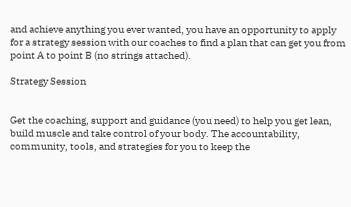and achieve anything you ever wanted, you have an opportunity to apply for a strategy session with our coaches to find a plan that can get you from point A to point B (no strings attached).

Strategy Session


Get the coaching, support and guidance (you need) to help you get lean, build muscle and take control of your body. The accountability, community, tools, and strategies for you to keep the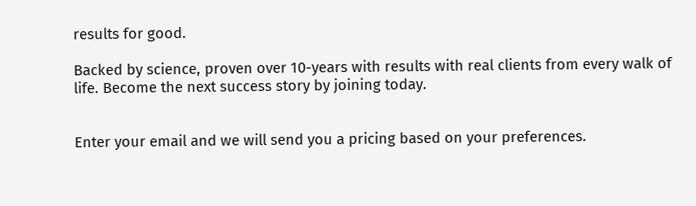results for good.

Backed by science, proven over 10-years with results with real clients from every walk of life. Become the next success story by joining today.


Enter your email and we will send you a pricing based on your preferences.